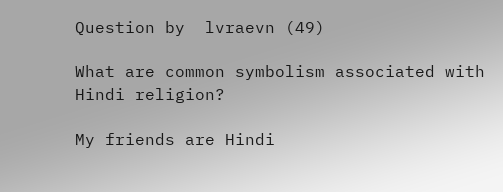Question by  lvraevn (49)

What are common symbolism associated with Hindi religion?

My friends are Hindi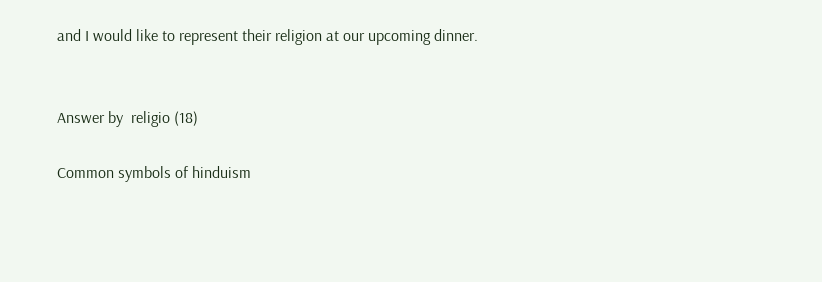and I would like to represent their religion at our upcoming dinner.


Answer by  religio (18)

Common symbols of hinduism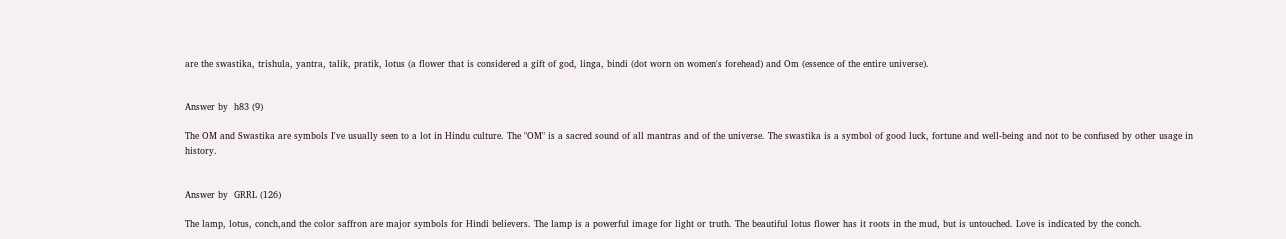are the swastika, trishula, yantra, talik, pratik, lotus (a flower that is considered a gift of god, linga, bindi (dot worn on women's forehead) and Om (essence of the entire universe).


Answer by  h83 (9)

The OM and Swastika are symbols I've usually seen to a lot in Hindu culture. The "OM" is a sacred sound of all mantras and of the universe. The swastika is a symbol of good luck, fortune and well-being and not to be confused by other usage in history.


Answer by  GRRL (126)

The lamp, lotus, conch,and the color saffron are major symbols for Hindi believers. The lamp is a powerful image for light or truth. The beautiful lotus flower has it roots in the mud, but is untouched. Love is indicated by the conch.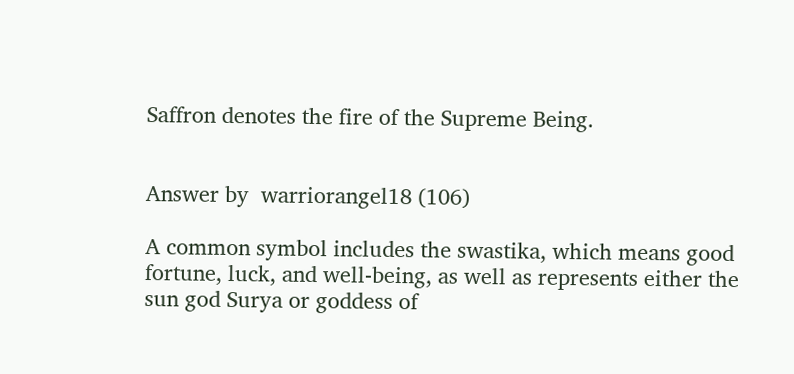Saffron denotes the fire of the Supreme Being.


Answer by  warriorangel18 (106)

A common symbol includes the swastika, which means good fortune, luck, and well-being, as well as represents either the sun god Surya or goddess of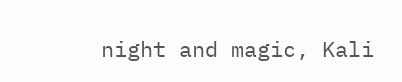night and magic, Kali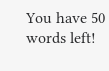You have 50 words left!